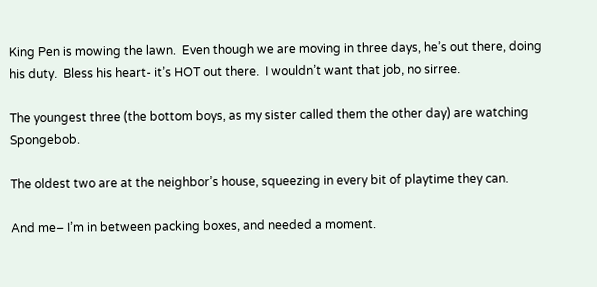King Pen is mowing the lawn.  Even though we are moving in three days, he’s out there, doing his duty.  Bless his heart- it’s HOT out there.  I wouldn’t want that job, no sirree.

The youngest three (the bottom boys, as my sister called them the other day) are watching Spongebob.

The oldest two are at the neighbor’s house, squeezing in every bit of playtime they can.

And me– I’m in between packing boxes, and needed a moment.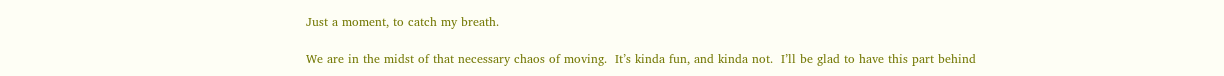Just a moment, to catch my breath.

We are in the midst of that necessary chaos of moving.  It’s kinda fun, and kinda not.  I’ll be glad to have this part behind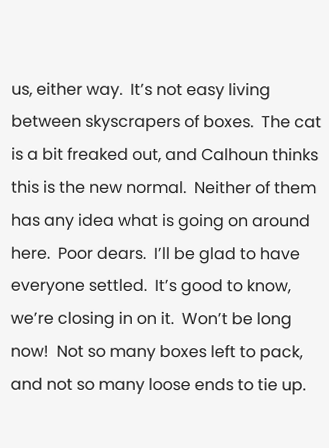us, either way.  It’s not easy living between skyscrapers of boxes.  The cat is a bit freaked out, and Calhoun thinks this is the new normal.  Neither of them has any idea what is going on around here.  Poor dears.  I’ll be glad to have everyone settled.  It’s good to know, we’re closing in on it.  Won’t be long now!  Not so many boxes left to pack, and not so many loose ends to tie up.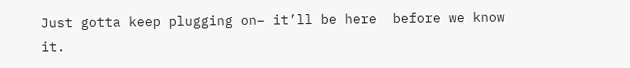Just gotta keep plugging on– it’ll be here  before we know it.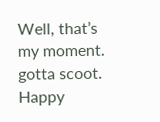Well, that’s my moment.  gotta scoot.  Happy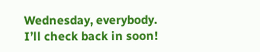Wednesday, everybody.  I’ll check back in soon!